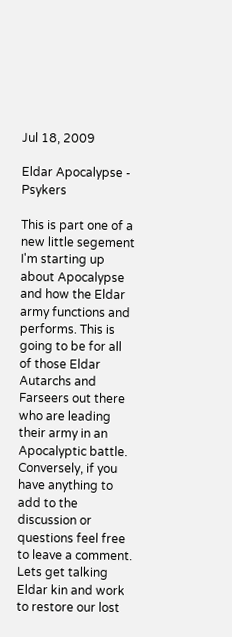Jul 18, 2009

Eldar Apocalypse - Psykers

This is part one of a new little segement I'm starting up about Apocalypse and how the Eldar army functions and performs. This is going to be for all of those Eldar Autarchs and Farseers out there who are leading their army in an Apocalyptic battle. Conversely, if you have anything to add to the discussion or questions feel free to leave a comment. Lets get talking Eldar kin and work to restore our lost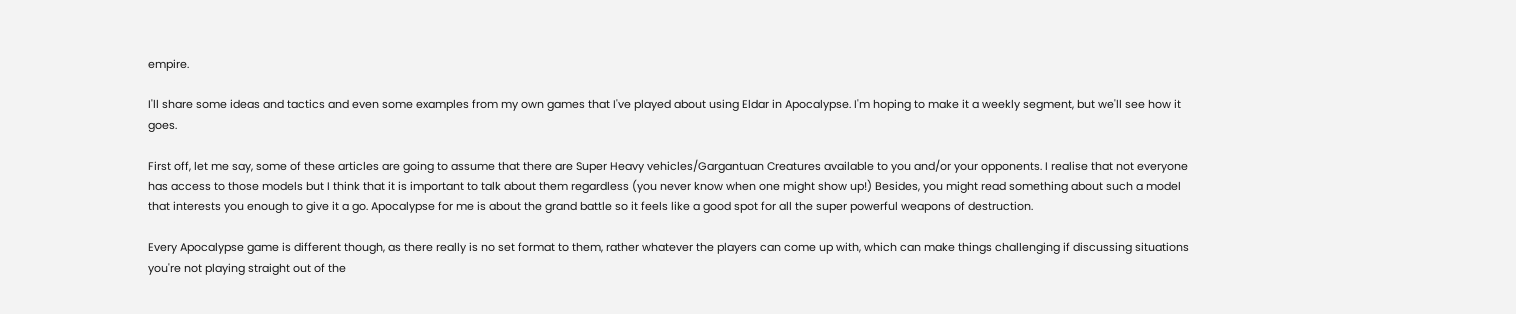empire.

I'll share some ideas and tactics and even some examples from my own games that I've played about using Eldar in Apocalypse. I'm hoping to make it a weekly segment, but we'll see how it goes.

First off, let me say, some of these articles are going to assume that there are Super Heavy vehicles/Gargantuan Creatures available to you and/or your opponents. I realise that not everyone has access to those models but I think that it is important to talk about them regardless (you never know when one might show up!) Besides, you might read something about such a model that interests you enough to give it a go. Apocalypse for me is about the grand battle so it feels like a good spot for all the super powerful weapons of destruction.

Every Apocalypse game is different though, as there really is no set format to them, rather whatever the players can come up with, which can make things challenging if discussing situations you're not playing straight out of the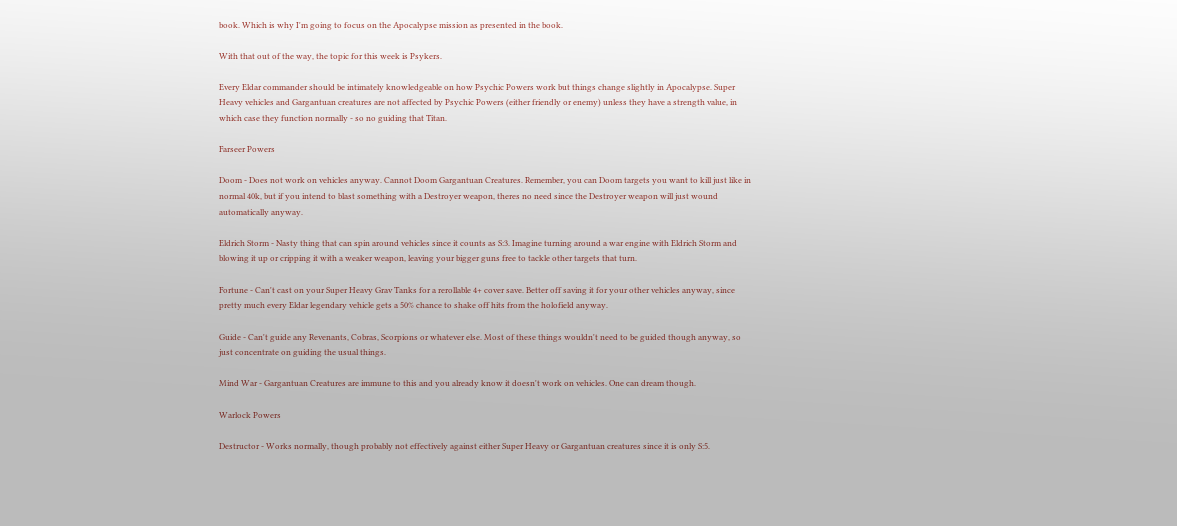book. Which is why I'm going to focus on the Apocalypse mission as presented in the book.

With that out of the way, the topic for this week is Psykers.

Every Eldar commander should be intimately knowledgeable on how Psychic Powers work but things change slightly in Apocalypse. Super Heavy vehicles and Gargantuan creatures are not affected by Psychic Powers (either friendly or enemy) unless they have a strength value, in which case they function normally - so no guiding that Titan.

Farseer Powers

Doom - Does not work on vehicles anyway. Cannot Doom Gargantuan Creatures. Remember, you can Doom targets you want to kill just like in normal 40k, but if you intend to blast something with a Destroyer weapon, theres no need since the Destroyer weapon will just wound automatically anyway.

Eldrich Storm - Nasty thing that can spin around vehicles since it counts as S:3. Imagine turning around a war engine with Eldrich Storm and blowing it up or cripping it with a weaker weapon, leaving your bigger guns free to tackle other targets that turn.

Fortune - Can't cast on your Super Heavy Grav Tanks for a rerollable 4+ cover save. Better off saving it for your other vehicles anyway, since pretty much every Eldar legendary vehicle gets a 50% chance to shake off hits from the holofield anyway.

Guide - Can't guide any Revenants, Cobras, Scorpions or whatever else. Most of these things wouldn't need to be guided though anyway, so just concentrate on guiding the usual things.

Mind War - Gargantuan Creatures are immune to this and you already know it doesn't work on vehicles. One can dream though.

Warlock Powers

Destructor - Works normally, though probably not effectively against either Super Heavy or Gargantuan creatures since it is only S:5.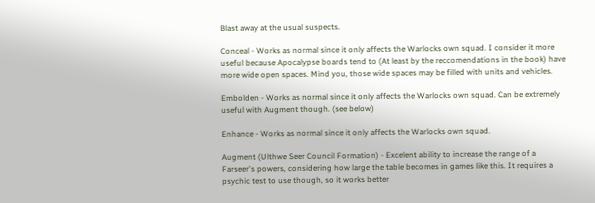Blast away at the usual suspects.

Conceal - Works as normal since it only affects the Warlocks own squad. I consider it more useful because Apocalypse boards tend to (At least by the reccomendations in the book) have more wide open spaces. Mind you, those wide spaces may be filled with units and vehicles.

Embolden - Works as normal since it only affects the Warlocks own squad. Can be extremely useful with Augment though. (see below)

Enhance - Works as normal since it only affects the Warlocks own squad.

Augment (Ulthwe Seer Council Formation) - Excelent ability to increase the range of a Farseer's powers, considering how large the table becomes in games like this. It requires a psychic test to use though, so it works better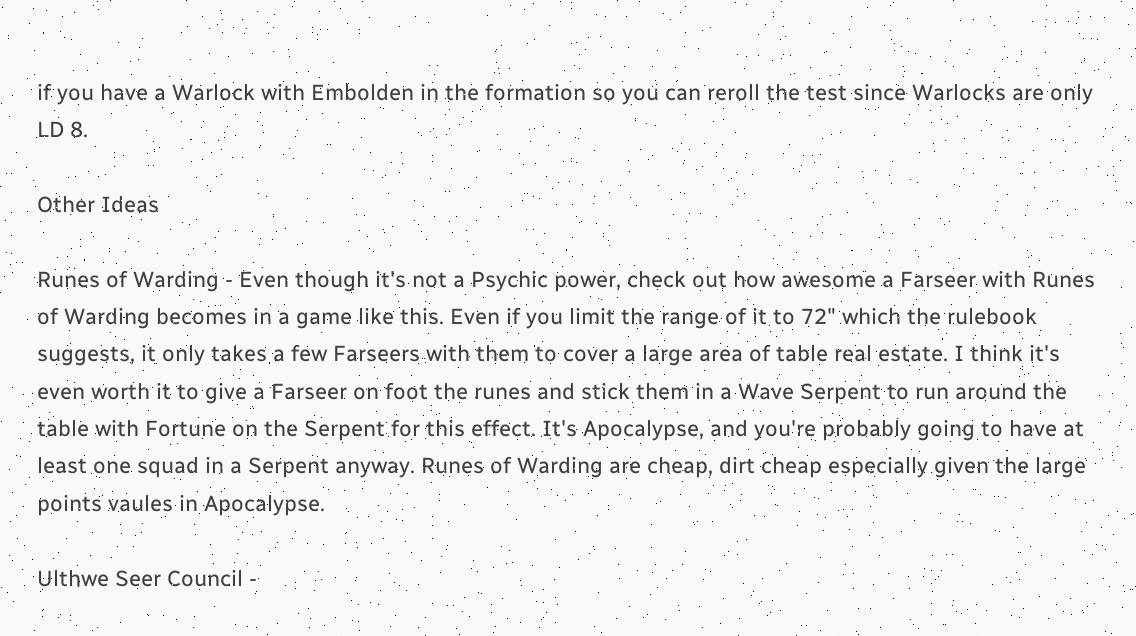if you have a Warlock with Embolden in the formation so you can reroll the test since Warlocks are only LD 8.

Other Ideas

Runes of Warding - Even though it's not a Psychic power, check out how awesome a Farseer with Runes of Warding becomes in a game like this. Even if you limit the range of it to 72" which the rulebook suggests, it only takes a few Farseers with them to cover a large area of table real estate. I think it's even worth it to give a Farseer on foot the runes and stick them in a Wave Serpent to run around the table with Fortune on the Serpent for this effect. It's Apocalypse, and you're probably going to have at least one squad in a Serpent anyway. Runes of Warding are cheap, dirt cheap especially given the large points vaules in Apocalypse.

Ulthwe Seer Council -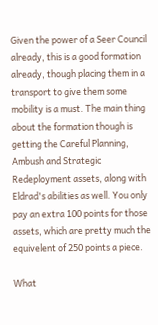Given the power of a Seer Council already, this is a good formation already, though placing them in a transport to give them some mobility is a must. The main thing about the formation though is getting the Careful Planning, Ambush and Strategic Redeployment assets, along with Eldrad's abilities as well. You only pay an extra 100 points for those assets, which are pretty much the equivelent of 250 points a piece.

What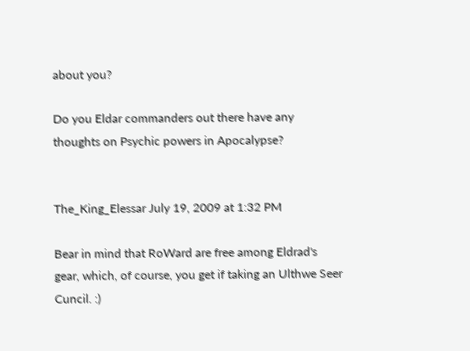about you?

Do you Eldar commanders out there have any thoughts on Psychic powers in Apocalypse?


The_King_Elessar July 19, 2009 at 1:32 PM

Bear in mind that RoWard are free among Eldrad's gear, which, of course, you get if taking an Ulthwe Seer Cuncil. :)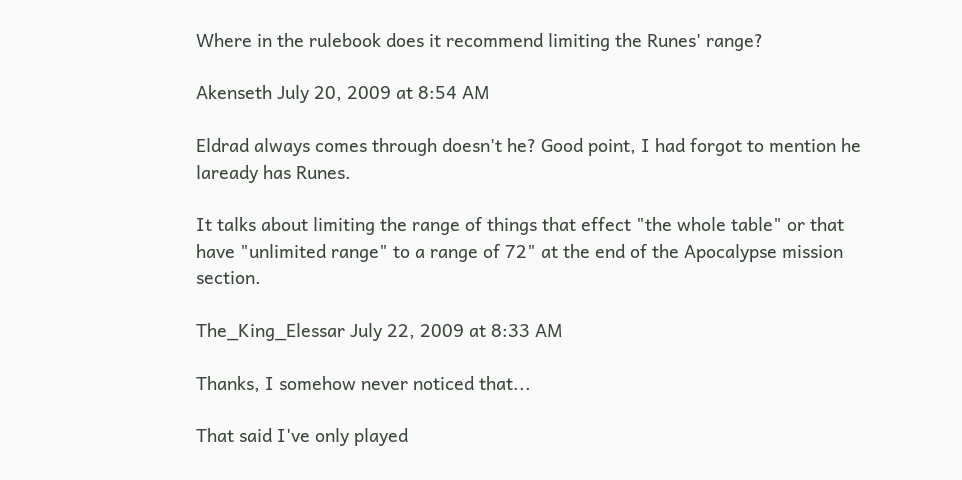Where in the rulebook does it recommend limiting the Runes' range?

Akenseth July 20, 2009 at 8:54 AM

Eldrad always comes through doesn't he? Good point, I had forgot to mention he laready has Runes.

It talks about limiting the range of things that effect "the whole table" or that have "unlimited range" to a range of 72" at the end of the Apocalypse mission section.

The_King_Elessar July 22, 2009 at 8:33 AM

Thanks, I somehow never noticed that...

That said I've only played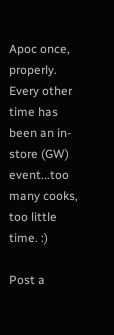Apoc once, properly. Every other time has been an in-store (GW) event...too many cooks, too little time. :)

Post a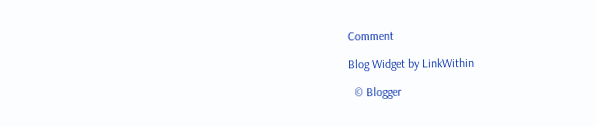Comment

Blog Widget by LinkWithin

  © Blogger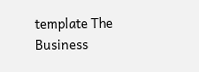template The Business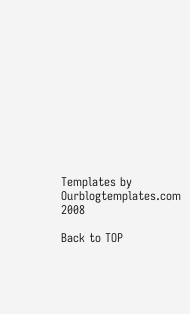Templates by Ourblogtemplates.com 2008

Back to TOP